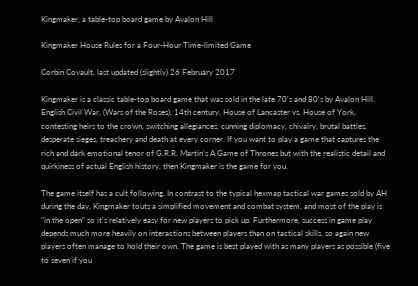Kingmaker, a table-top board game by Avalon Hill

Kingmaker House Rules for a Four-Hour Time-limited Game

Corbin Covault, last updated (slightly) 26 February 2017

Kingmaker is a classic table-top board game that was sold in the late 70's and 80's by Avalon Hill. English Civil War, (Wars of the Roses), 14th century, House of Lancaster vs. House of York, contesting heirs to the crown, switching allegiances, cunning diplomacy, chivalry, brutal battles, desperate sieges, treachery and death at every corner. If you want to play a game that captures the rich and dark emotional tenor of G.R.R. Martin's A Game of Thrones but with the realistic detail and quirkiness of actual English history, then Kingmaker is the game for you.

The game itself has a cult following. In contrast to the typical hexmap tactical war games sold by AH during the day, Kingmaker touts a simplified movement and combat system, and most of the play is "in the open" so it's relatively easy for new players to pick up. Furthermore, success in game play depends much more heavily on interactions between players than on tactical skills, so again new players often manage to hold their own. The game is best played with as many players as possible (five to seven if you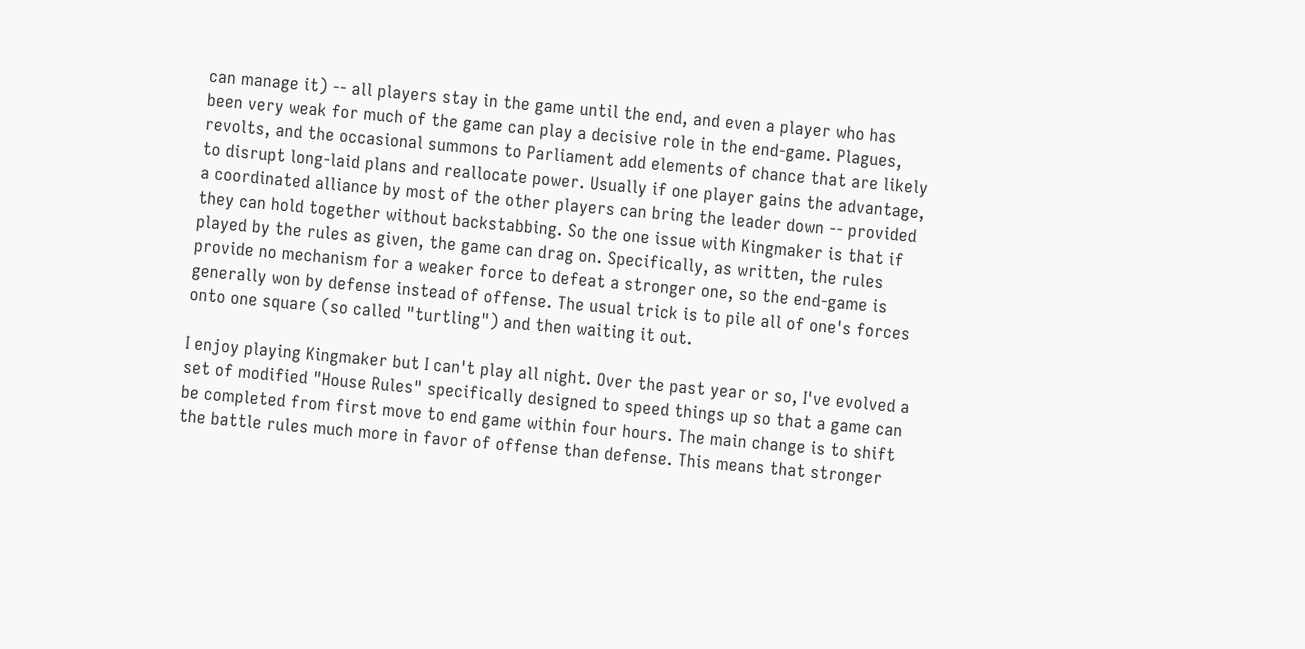can manage it) -- all players stay in the game until the end, and even a player who has been very weak for much of the game can play a decisive role in the end-game. Plagues, revolts, and the occasional summons to Parliament add elements of chance that are likely to disrupt long-laid plans and reallocate power. Usually if one player gains the advantage, a coordinated alliance by most of the other players can bring the leader down -- provided they can hold together without backstabbing. So the one issue with Kingmaker is that if played by the rules as given, the game can drag on. Specifically, as written, the rules provide no mechanism for a weaker force to defeat a stronger one, so the end-game is generally won by defense instead of offense. The usual trick is to pile all of one's forces onto one square (so called "turtling") and then waiting it out.

I enjoy playing Kingmaker but I can't play all night. Over the past year or so, I've evolved a set of modified "House Rules" specifically designed to speed things up so that a game can be completed from first move to end game within four hours. The main change is to shift the battle rules much more in favor of offense than defense. This means that stronger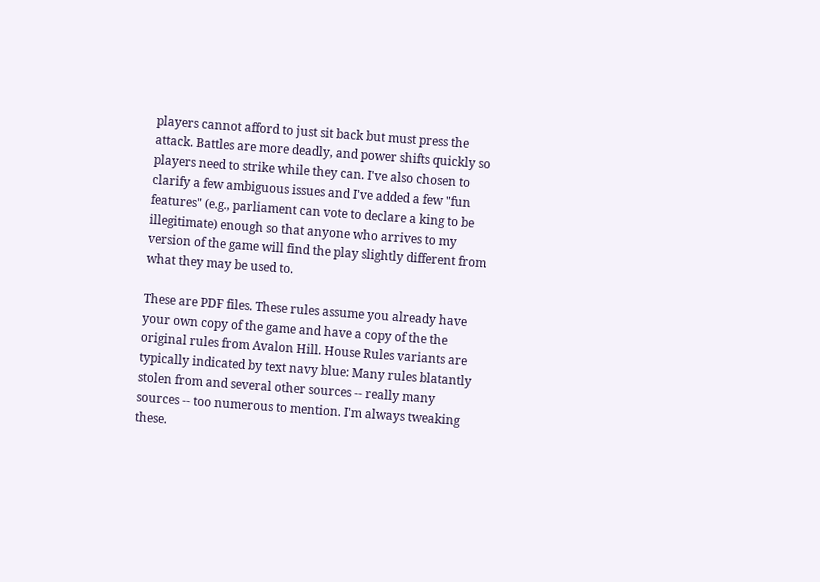players cannot afford to just sit back but must press the attack. Battles are more deadly, and power shifts quickly so players need to strike while they can. I've also chosen to clarify a few ambiguous issues and I've added a few "fun features" (e.g., parliament can vote to declare a king to be illegitimate) enough so that anyone who arrives to my version of the game will find the play slightly different from what they may be used to.

These are PDF files. These rules assume you already have your own copy of the game and have a copy of the the original rules from Avalon Hill. House Rules variants are typically indicated by text navy blue: Many rules blatantly stolen from and several other sources -- really many sources -- too numerous to mention. I'm always tweaking these.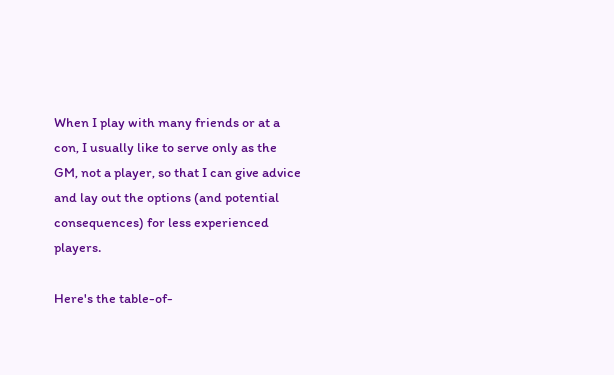When I play with many friends or at a con, I usually like to serve only as the GM, not a player, so that I can give advice and lay out the options (and potential consequences) for less experienced players.

Here's the table-of-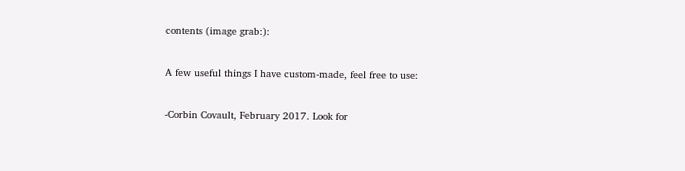contents (image grab:):

A few useful things I have custom-made, feel free to use:

-Corbin Covault, February 2017. Look for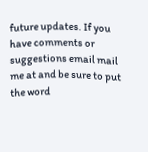future updates. If you have comments or suggestions email mail me at and be sure to put the word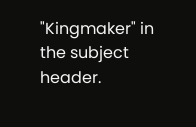"Kingmaker" in the subject header.